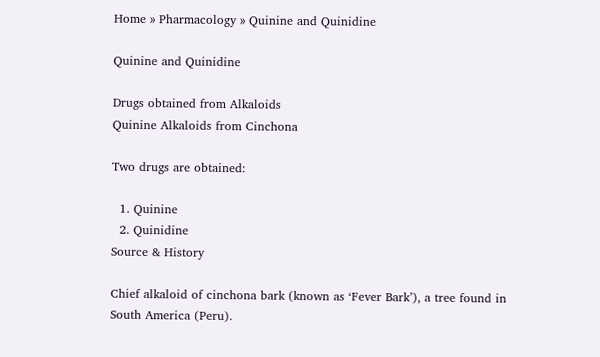Home » Pharmacology » Quinine and Quinidine

Quinine and Quinidine

Drugs obtained from Alkaloids
Quinine Alkaloids from Cinchona

Two drugs are obtained:

  1. Quinine
  2. Quinidine
Source & History

Chief alkaloid of cinchona bark (known as ‘Fever Bark’), a tree found in South America (Peru).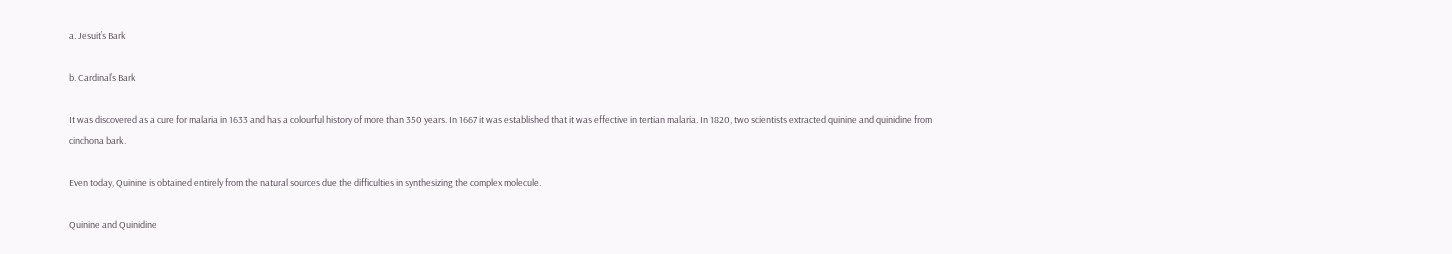a. Jesuit’s Bark

b. Cardinal’s Bark

It was discovered as a cure for malaria in 1633 and has a colourful history of more than 350 years. In 1667 it was established that it was effective in tertian malaria. In 1820, two scientists extracted quinine and quinidine from cinchona bark.

Even today, Quinine is obtained entirely from the natural sources due the difficulties in synthesizing the complex molecule.

Quinine and Quinidine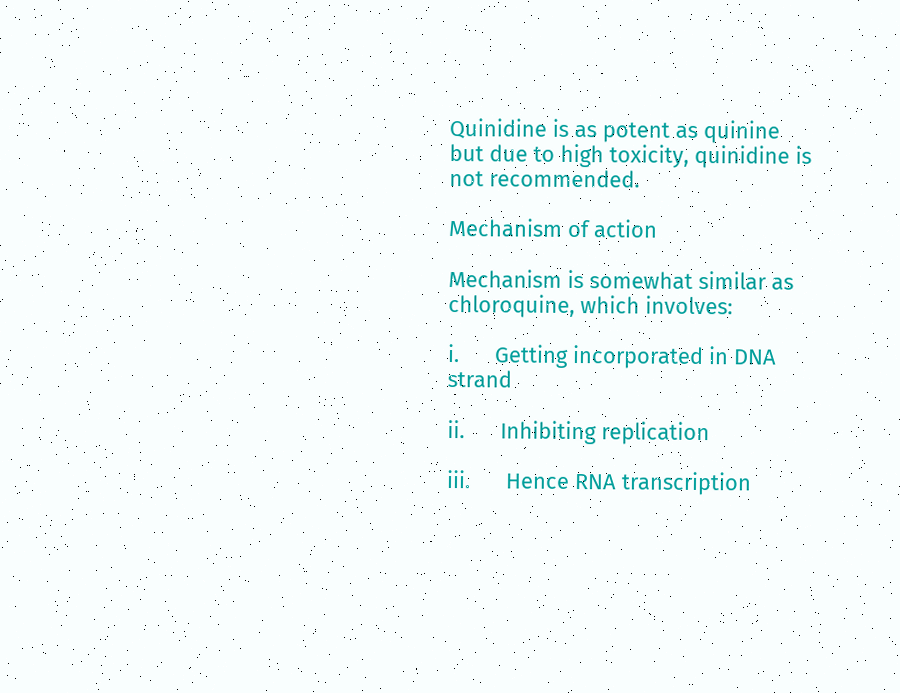Quinidine is as potent as quinine but due to high toxicity, quinidine is not recommended.

Mechanism of action

Mechanism is somewhat similar as chloroquine, which involves:

i.      Getting incorporated in DNA strand

ii.      Inhibiting replication

iii.      Hence RNA transcription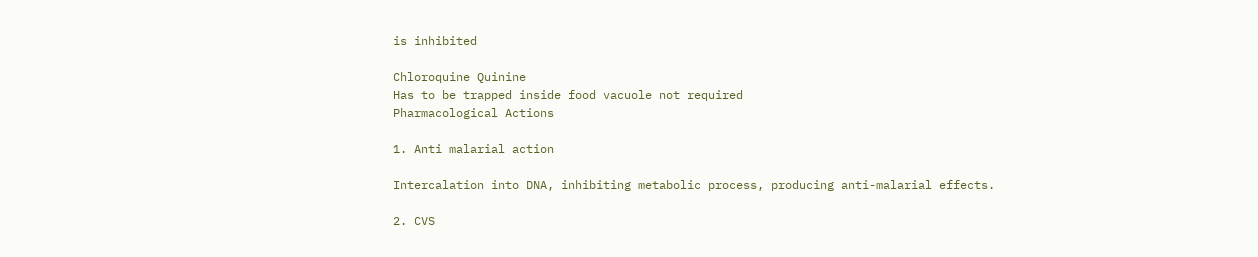is inhibited

Chloroquine Quinine
Has to be trapped inside food vacuole not required
Pharmacological Actions

1. Anti malarial action

Intercalation into DNA, inhibiting metabolic process, producing anti-malarial effects.

2. CVS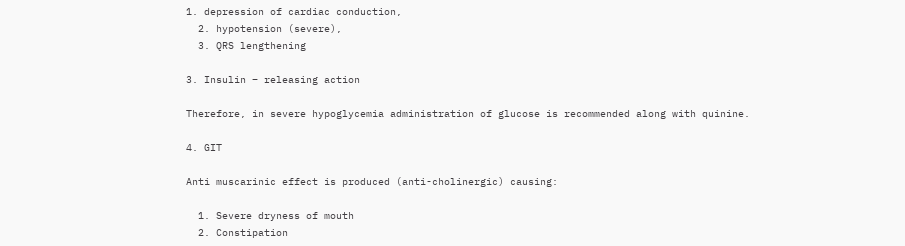1. depression of cardiac conduction,
  2. hypotension (severe),
  3. QRS lengthening

3. Insulin – releasing action

Therefore, in severe hypoglycemia administration of glucose is recommended along with quinine.

4. GIT

Anti muscarinic effect is produced (anti-cholinergic) causing:

  1. Severe dryness of mouth
  2. Constipation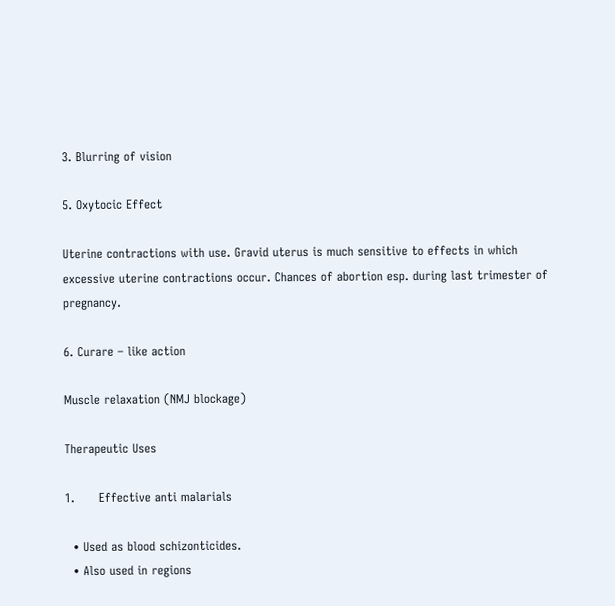3. Blurring of vision

5. Oxytocic Effect

Uterine contractions with use. Gravid uterus is much sensitive to effects in which excessive uterine contractions occur. Chances of abortion esp. during last trimester of pregnancy.

6. Curare – like action

Muscle relaxation (NMJ blockage)

Therapeutic Uses

1.      Effective anti malarials

  • Used as blood schizonticides.
  • Also used in regions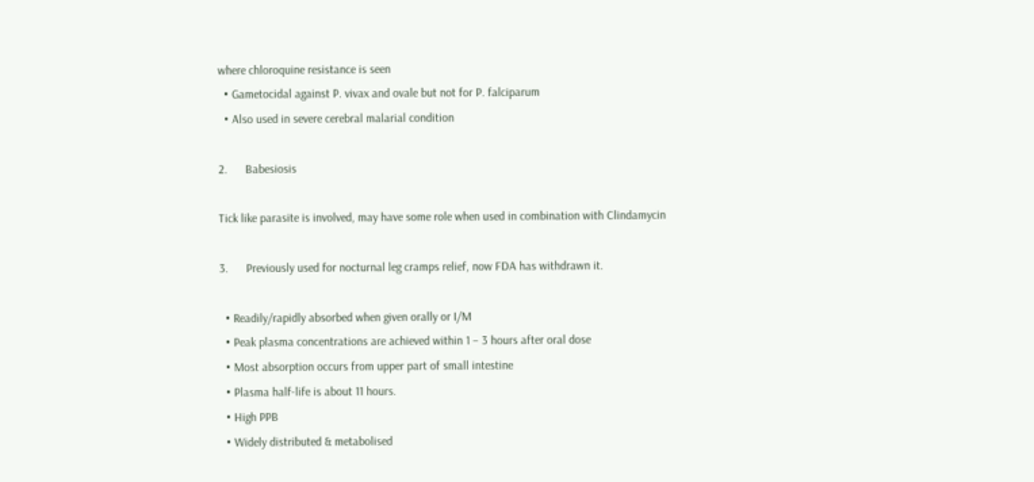where chloroquine resistance is seen
  • Gametocidal against P. vivax and ovale but not for P. falciparum
  • Also used in severe cerebral malarial condition

2.      Babesiosis

Tick like parasite is involved, may have some role when used in combination with Clindamycin

3.      Previously used for nocturnal leg cramps relief, now FDA has withdrawn it.

  • Readily/rapidly absorbed when given orally or I/M
  • Peak plasma concentrations are achieved within 1 – 3 hours after oral dose
  • Most absorption occurs from upper part of small intestine
  • Plasma half-life is about 11 hours.
  • High PPB
  • Widely distributed & metabolised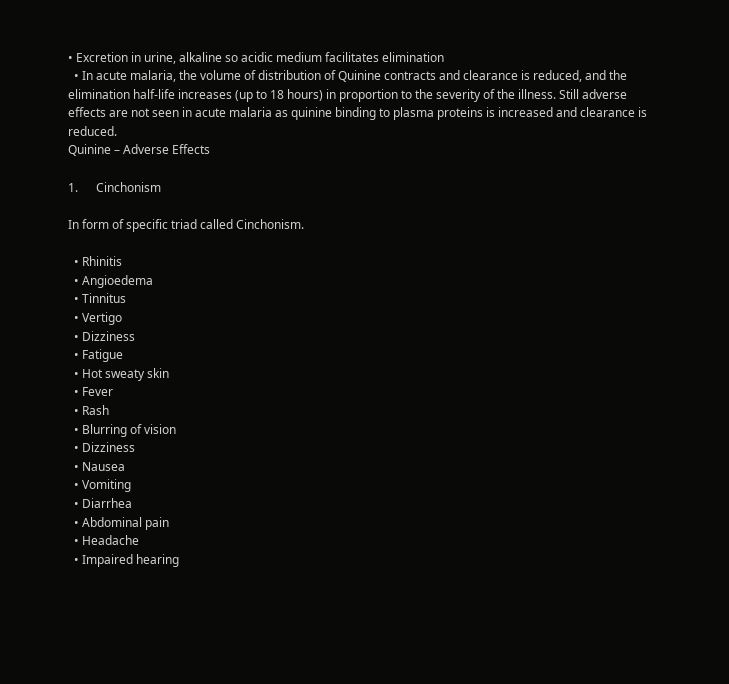• Excretion in urine, alkaline so acidic medium facilitates elimination
  • In acute malaria, the volume of distribution of Quinine contracts and clearance is reduced, and the elimination half-life increases (up to 18 hours) in proportion to the severity of the illness. Still adverse effects are not seen in acute malaria as quinine binding to plasma proteins is increased and clearance is reduced.
Quinine – Adverse Effects

1.      Cinchonism

In form of specific triad called Cinchonism.

  • Rhinitis
  • Angioedema
  • Tinnitus
  • Vertigo
  • Dizziness
  • Fatigue
  • Hot sweaty skin
  • Fever
  • Rash
  • Blurring of vision
  • Dizziness
  • Nausea
  • Vomiting
  • Diarrhea
  • Abdominal pain
  • Headache
  • Impaired hearing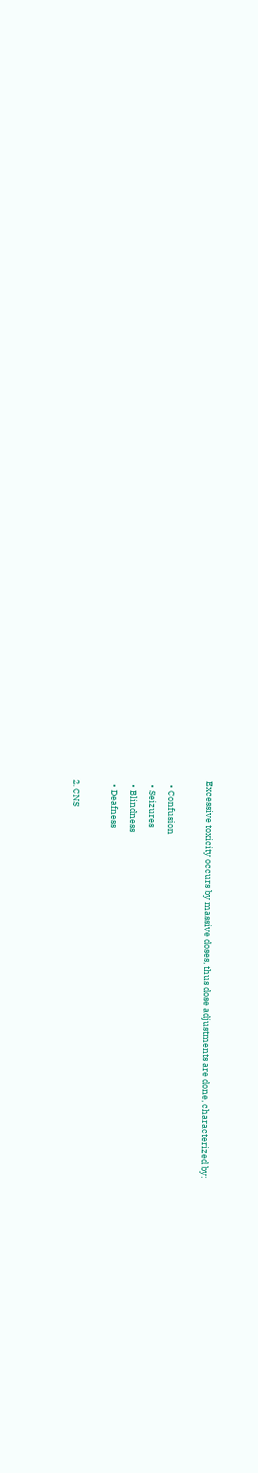Excessive toxicity occurs by massive doses, thus dose adjustments are done, characterized by:

  • Confusion
  • Seizures
  • Blindness
  • Deafness

2. CNS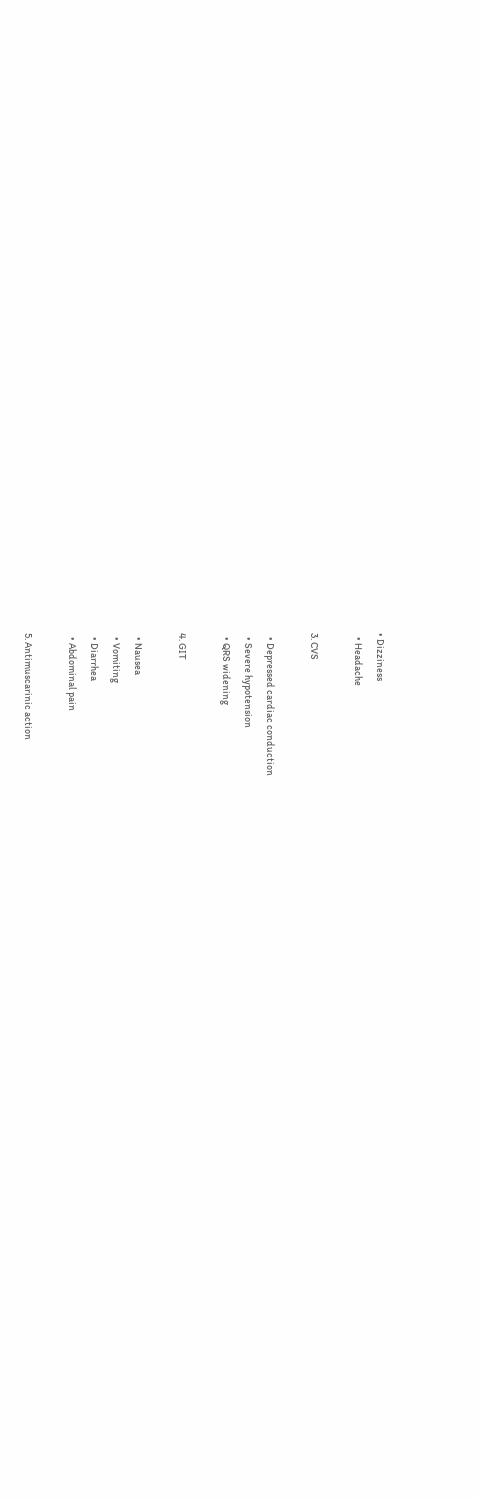• Dizziness
  • Headache

3. CVS

  • Depressed cardiac conduction
  • Severe hypotension
  • QRS widening

4. GIT

  • Nausea
  • Vomiting
  • Diarrhea
  • Abdominal pain

5. Antimuscarinic action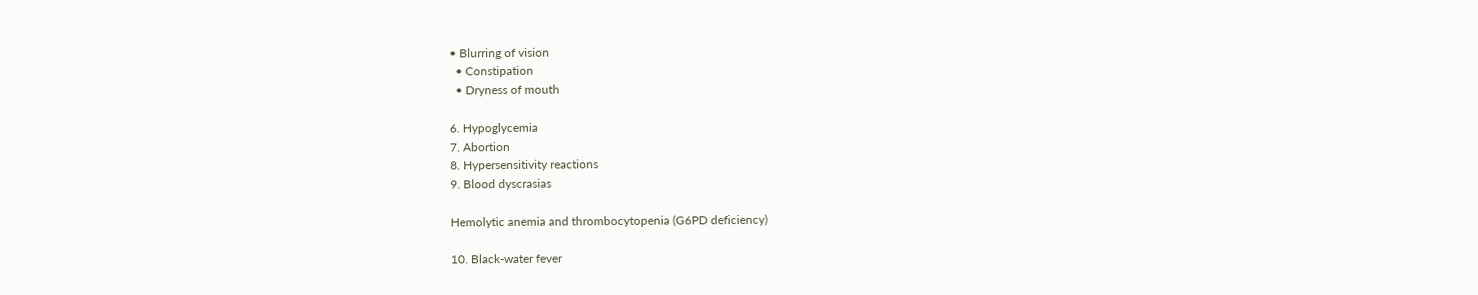• Blurring of vision
  • Constipation
  • Dryness of mouth

6. Hypoglycemia
7. Abortion
8. Hypersensitivity reactions
9. Blood dyscrasias

Hemolytic anemia and thrombocytopenia (G6PD deficiency)

10. Black-water fever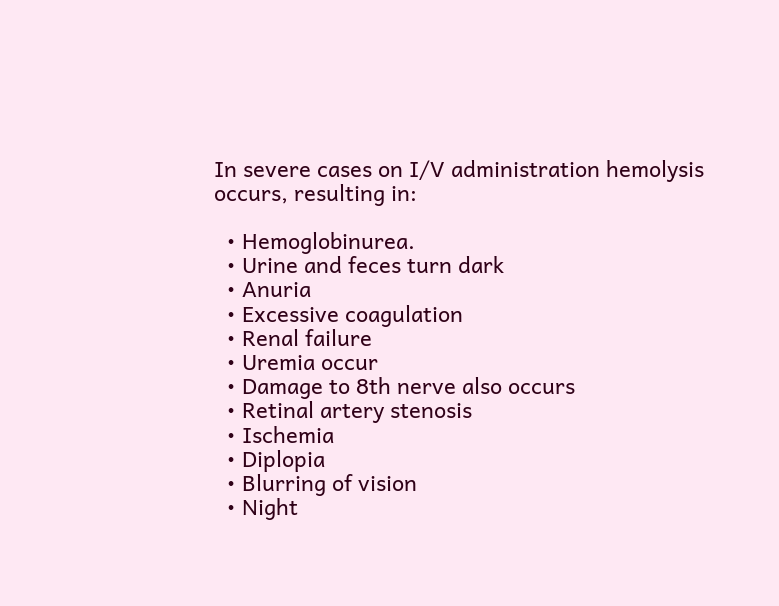In severe cases on I/V administration hemolysis occurs, resulting in:

  • Hemoglobinurea.
  • Urine and feces turn dark
  • Anuria
  • Excessive coagulation
  • Renal failure
  • Uremia occur
  • Damage to 8th nerve also occurs
  • Retinal artery stenosis
  • Ischemia
  • Diplopia
  • Blurring of vision
  • Night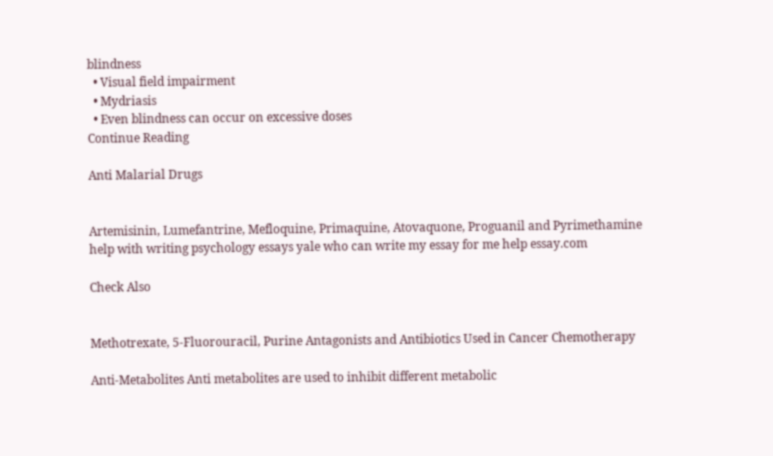blindness
  • Visual field impairment
  • Mydriasis
  • Even blindness can occur on excessive doses
Continue Reading

Anti Malarial Drugs


Artemisinin, Lumefantrine, Mefloquine, Primaquine, Atovaquone, Proguanil and Pyrimethamine
help with writing psychology essays yale who can write my essay for me help essay.com

Check Also


Methotrexate, 5-Fluorouracil, Purine Antagonists and Antibiotics Used in Cancer Chemotherapy

Anti-Metabolites Anti metabolites are used to inhibit different metabolic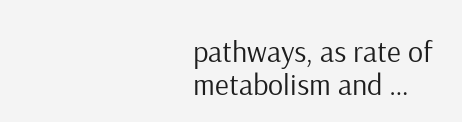pathways, as rate of metabolism and …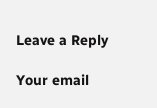Leave a Reply

Your email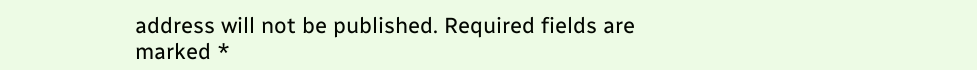address will not be published. Required fields are marked *